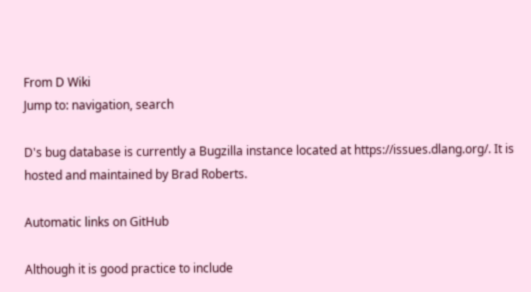From D Wiki
Jump to: navigation, search

D's bug database is currently a Bugzilla instance located at https://issues.dlang.org/. It is hosted and maintained by Brad Roberts.

Automatic links on GitHub

Although it is good practice to include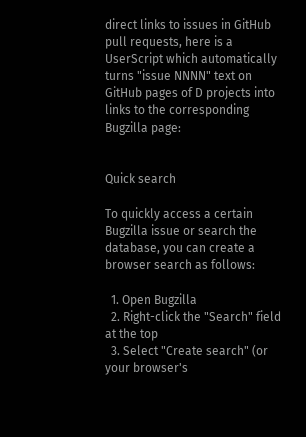direct links to issues in GitHub pull requests, here is a UserScript which automatically turns "issue NNNN" text on GitHub pages of D projects into links to the corresponding Bugzilla page:


Quick search

To quickly access a certain Bugzilla issue or search the database, you can create a browser search as follows:

  1. Open Bugzilla
  2. Right-click the "Search" field at the top
  3. Select "Create search" (or your browser's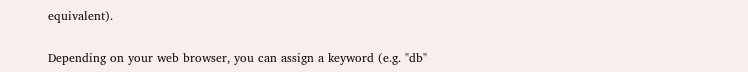equivalent).

Depending on your web browser, you can assign a keyword (e.g. "db"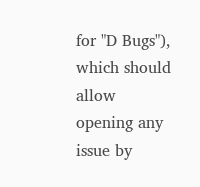for "D Bugs"), which should allow opening any issue by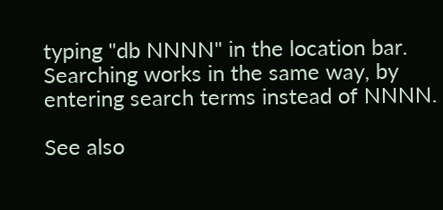typing "db NNNN" in the location bar. Searching works in the same way, by entering search terms instead of NNNN.

See also